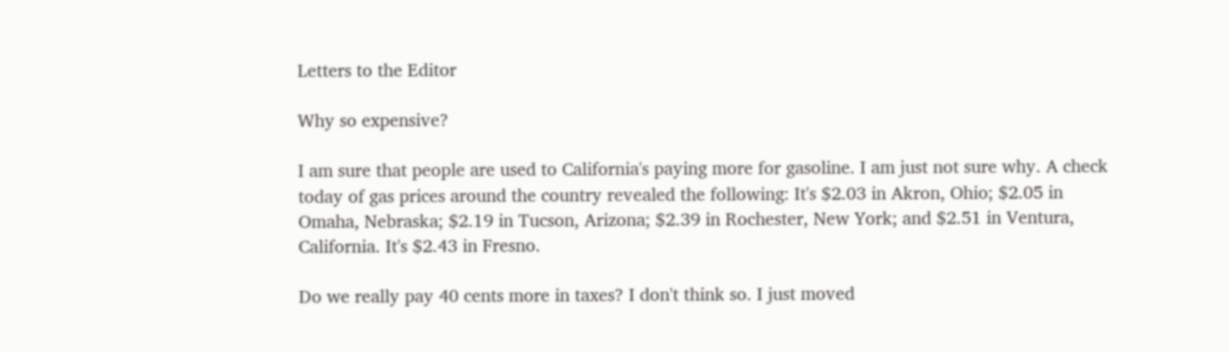Letters to the Editor

Why so expensive?

I am sure that people are used to California's paying more for gasoline. I am just not sure why. A check today of gas prices around the country revealed the following: It's $2.03 in Akron, Ohio; $2.05 in Omaha, Nebraska; $2.19 in Tucson, Arizona; $2.39 in Rochester, New York; and $2.51 in Ventura, California. It's $2.43 in Fresno.

Do we really pay 40 cents more in taxes? I don't think so. I just moved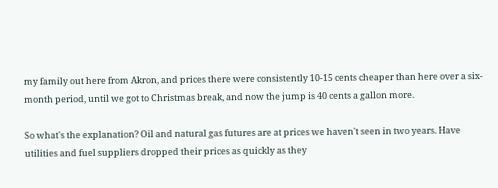my family out here from Akron, and prices there were consistently 10-15 cents cheaper than here over a six-month period, until we got to Christmas break, and now the jump is 40 cents a gallon more.

So what's the explanation? Oil and natural gas futures are at prices we haven't seen in two years. Have utilities and fuel suppliers dropped their prices as quickly as they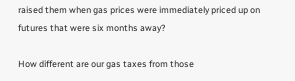raised them when gas prices were immediately priced up on futures that were six months away?

How different are our gas taxes from those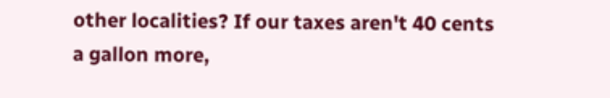other localities? If our taxes aren't 40 cents a gallon more,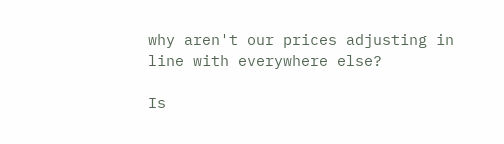why aren't our prices adjusting in line with everywhere else?

Is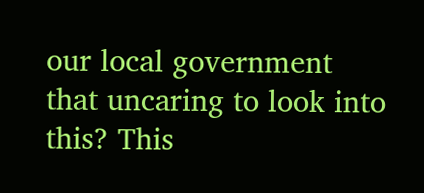our local government that uncaring to look into this? This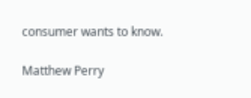consumer wants to know.

Matthew Perry